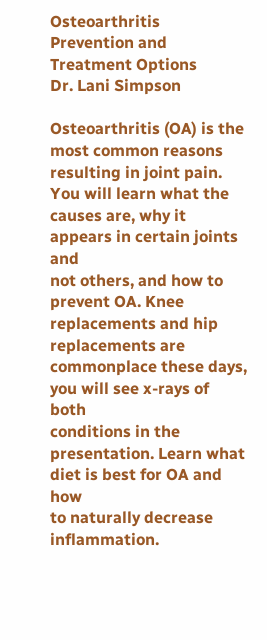Osteoarthritis Prevention and Treatment Options
Dr. Lani Simpson

Osteoarthritis (OA) is the most common reasons resulting in joint pain.
You will learn what the causes are, why it appears in certain joints and
not others, and how to prevent OA. Knee replacements and hip
replacements are commonplace these days, you will see x-rays of both
conditions in the presentation. Learn what diet is best for OA and how
to naturally decrease inflammation.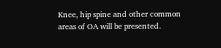Knee, hip spine and other common
areas of OA will be presented.